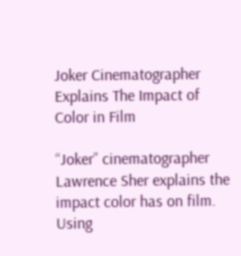Joker Cinematographer Explains The Impact of Color in Film

“Joker” cinematographer Lawrence Sher explains the impact color has on film. Using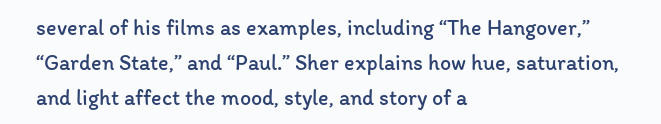several of his films as examples, including “The Hangover,” “Garden State,” and “Paul.” Sher explains how hue, saturation, and light affect the mood, style, and story of a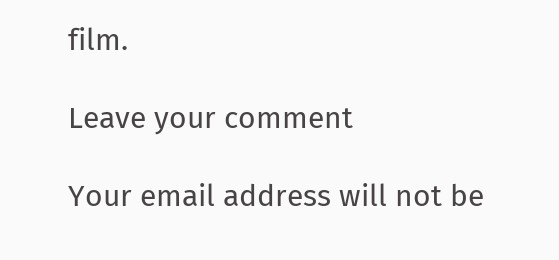film.

Leave your comment

Your email address will not be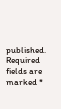published. Required fields are marked *